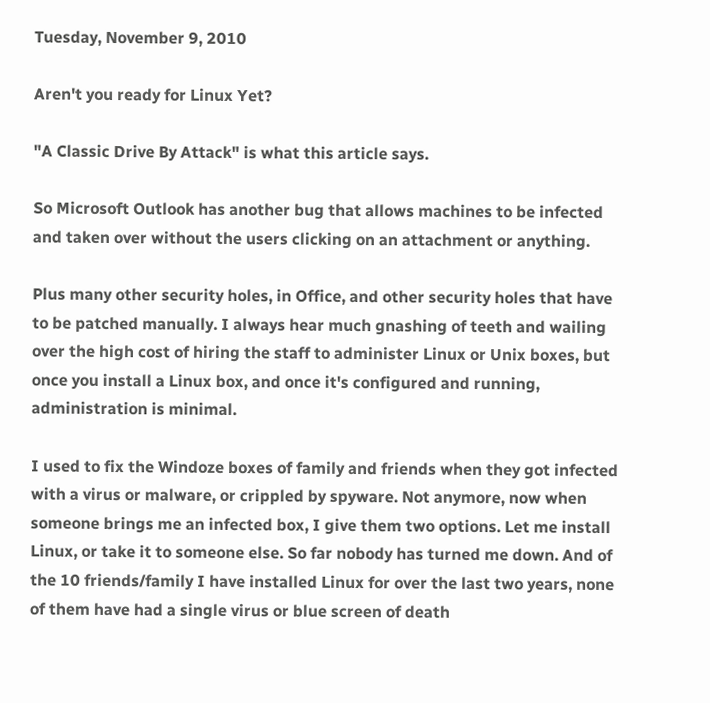Tuesday, November 9, 2010

Aren't you ready for Linux Yet?

"A Classic Drive By Attack" is what this article says.

So Microsoft Outlook has another bug that allows machines to be infected and taken over without the users clicking on an attachment or anything.

Plus many other security holes, in Office, and other security holes that have to be patched manually. I always hear much gnashing of teeth and wailing over the high cost of hiring the staff to administer Linux or Unix boxes, but once you install a Linux box, and once it's configured and running, administration is minimal.

I used to fix the Windoze boxes of family and friends when they got infected with a virus or malware, or crippled by spyware. Not anymore, now when someone brings me an infected box, I give them two options. Let me install Linux, or take it to someone else. So far nobody has turned me down. And of the 10 friends/family I have installed Linux for over the last two years, none of them have had a single virus or blue screen of death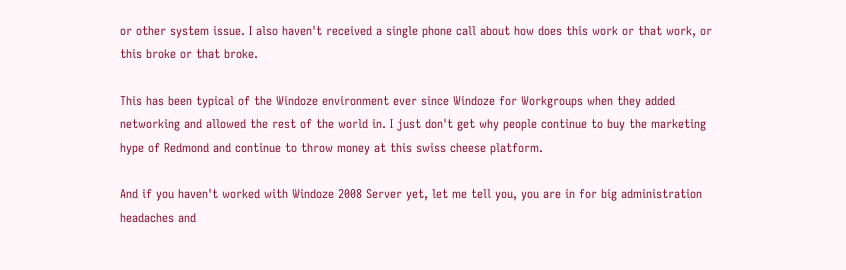or other system issue. I also haven't received a single phone call about how does this work or that work, or this broke or that broke.

This has been typical of the Windoze environment ever since Windoze for Workgroups when they added networking and allowed the rest of the world in. I just don't get why people continue to buy the marketing hype of Redmond and continue to throw money at this swiss cheese platform.

And if you haven't worked with Windoze 2008 Server yet, let me tell you, you are in for big administration headaches and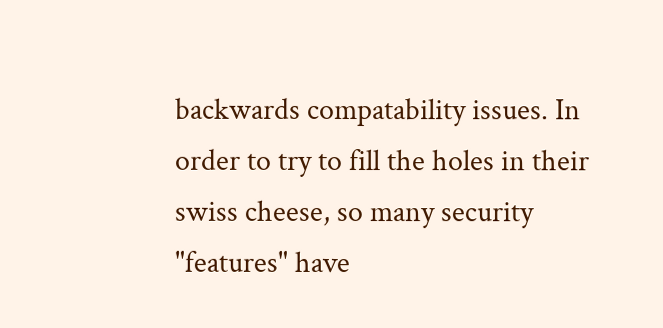backwards compatability issues. In order to try to fill the holes in their swiss cheese, so many security "features" have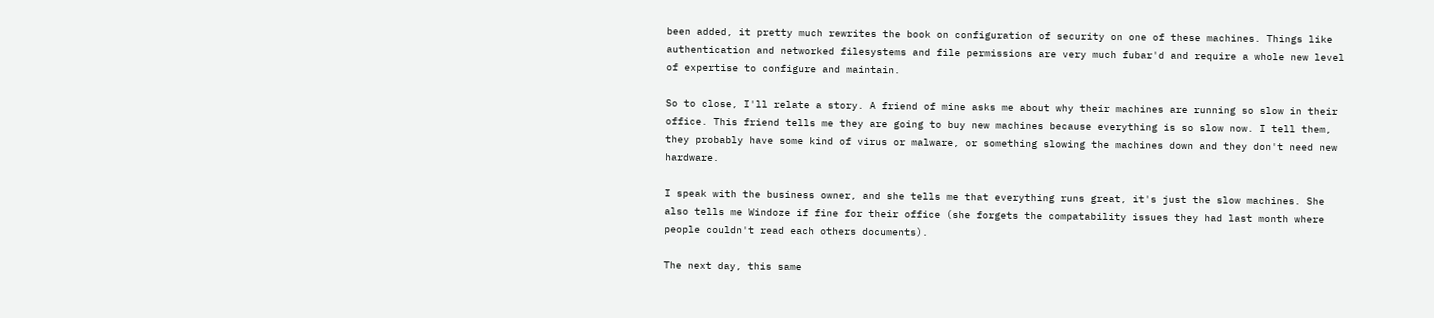been added, it pretty much rewrites the book on configuration of security on one of these machines. Things like authentication and networked filesystems and file permissions are very much fubar'd and require a whole new level of expertise to configure and maintain.

So to close, I'll relate a story. A friend of mine asks me about why their machines are running so slow in their office. This friend tells me they are going to buy new machines because everything is so slow now. I tell them, they probably have some kind of virus or malware, or something slowing the machines down and they don't need new hardware.

I speak with the business owner, and she tells me that everything runs great, it's just the slow machines. She also tells me Windoze if fine for their office (she forgets the compatability issues they had last month where people couldn't read each others documents).

The next day, this same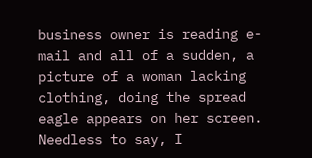business owner is reading e-mail and all of a sudden, a picture of a woman lacking clothing, doing the spread eagle appears on her screen. Needless to say, I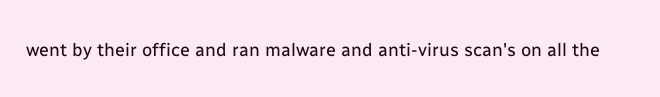went by their office and ran malware and anti-virus scan's on all the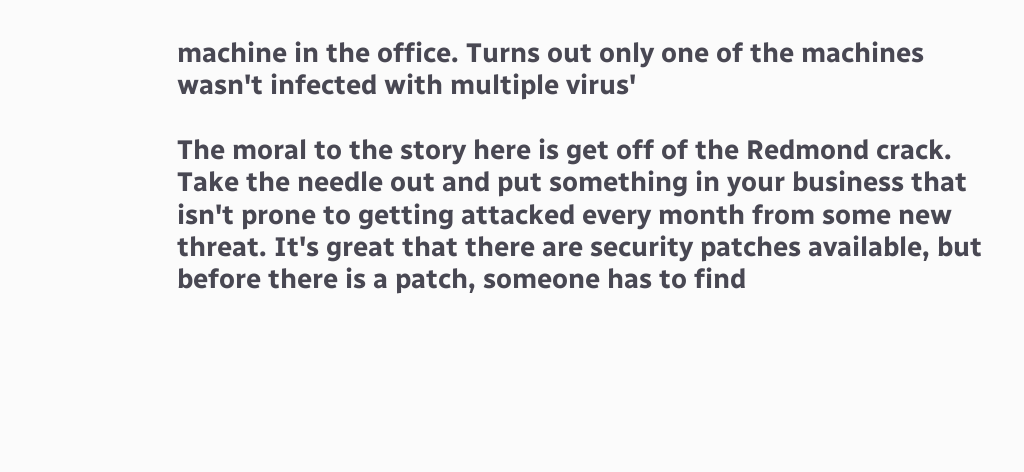machine in the office. Turns out only one of the machines wasn't infected with multiple virus'

The moral to the story here is get off of the Redmond crack. Take the needle out and put something in your business that isn't prone to getting attacked every month from some new threat. It's great that there are security patches available, but before there is a patch, someone has to find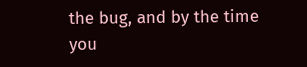the bug, and by the time you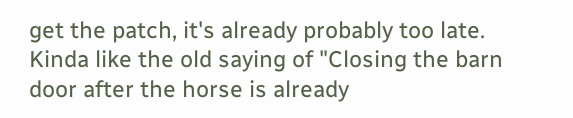get the patch, it's already probably too late. Kinda like the old saying of "Closing the barn door after the horse is already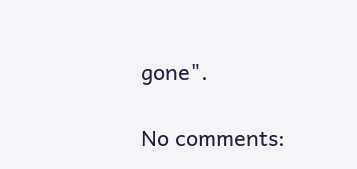gone".

No comments: